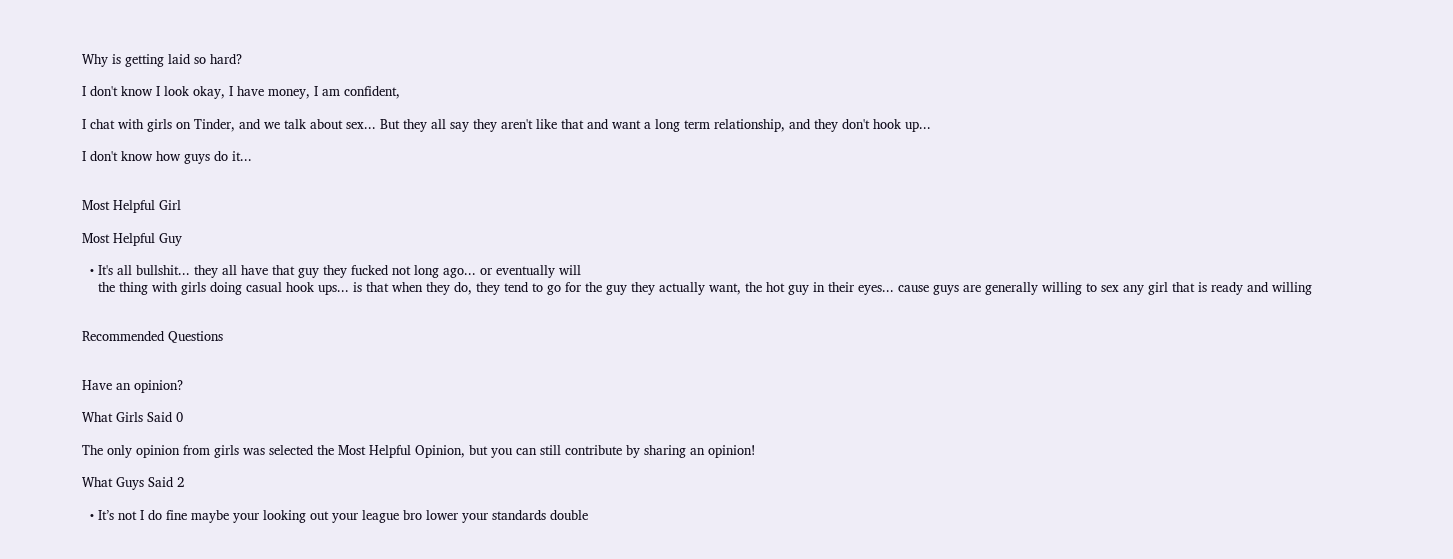Why is getting laid so hard?

I don't know I look okay, I have money, I am confident,

I chat with girls on Tinder, and we talk about sex... But they all say they aren't like that and want a long term relationship, and they don't hook up...

I don't know how guys do it...


Most Helpful Girl

Most Helpful Guy

  • It's all bullshit... they all have that guy they fucked not long ago... or eventually will
    the thing with girls doing casual hook ups... is that when they do, they tend to go for the guy they actually want, the hot guy in their eyes... cause guys are generally willing to sex any girl that is ready and willing


Recommended Questions


Have an opinion?

What Girls Said 0

The only opinion from girls was selected the Most Helpful Opinion, but you can still contribute by sharing an opinion!

What Guys Said 2

  • It’s not I do fine maybe your looking out your league bro lower your standards double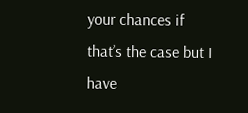your chances if that’s the case but I have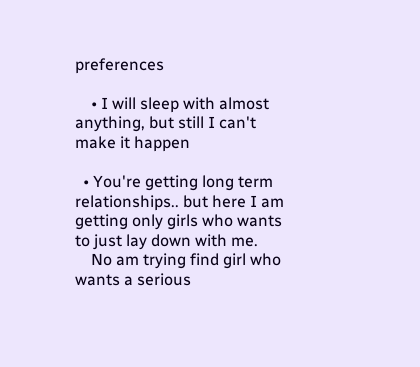preferences

    • I will sleep with almost anything, but still I can't make it happen

  • You're getting long term relationships.. but here I am getting only girls who wants to just lay down with me.
    No am trying find girl who wants a serious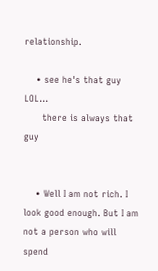relationship.

    • see he's that guy LOL...
      there is always that guy


    • Well I am not rich. I look good enough. But I am not a person who will spend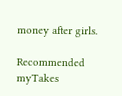money after girls.

Recommended myTakes